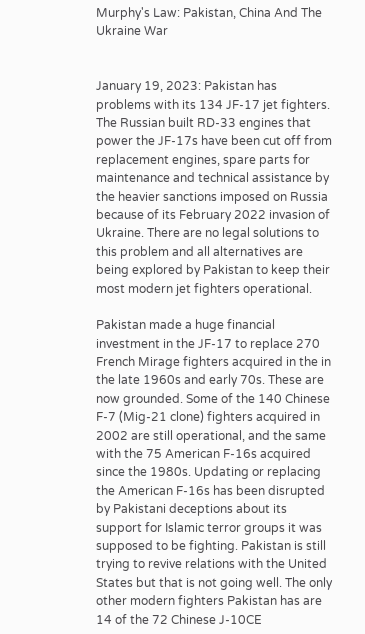Murphy's Law: Pakistan, China And The Ukraine War


January 19, 2023: Pakistan has problems with its 134 JF-17 jet fighters. The Russian built RD-33 engines that power the JF-17s have been cut off from replacement engines, spare parts for maintenance and technical assistance by the heavier sanctions imposed on Russia because of its February 2022 invasion of Ukraine. There are no legal solutions to this problem and all alternatives are being explored by Pakistan to keep their most modern jet fighters operational.

Pakistan made a huge financial investment in the JF-17 to replace 270 French Mirage fighters acquired in the in the late 1960s and early 70s. These are now grounded. Some of the 140 Chinese F-7 (Mig-21 clone) fighters acquired in 2002 are still operational, and the same with the 75 American F-16s acquired since the 1980s. Updating or replacing the American F-16s has been disrupted by Pakistani deceptions about its support for Islamic terror groups it was supposed to be fighting. Pakistan is still trying to revive relations with the United States but that is not going well. The only other modern fighters Pakistan has are 14 of the 72 Chinese J-10CE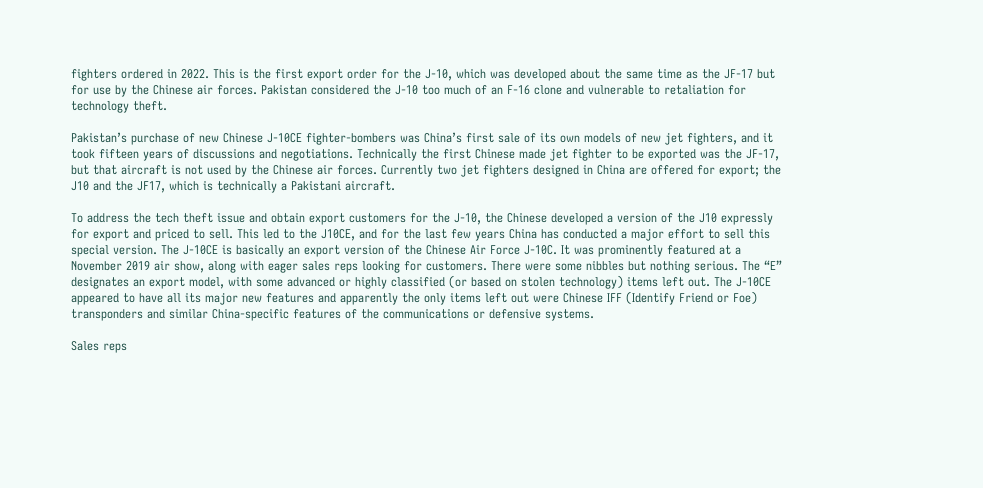fighters ordered in 2022. This is the first export order for the J-10, which was developed about the same time as the JF-17 but for use by the Chinese air forces. Pakistan considered the J-10 too much of an F-16 clone and vulnerable to retaliation for technology theft.

Pakistan’s purchase of new Chinese J-10CE fighter-bombers was China’s first sale of its own models of new jet fighters, and it took fifteen years of discussions and negotiations. Technically the first Chinese made jet fighter to be exported was the JF-17, but that aircraft is not used by the Chinese air forces. Currently two jet fighters designed in China are offered for export; the J10 and the JF17, which is technically a Pakistani aircraft.

To address the tech theft issue and obtain export customers for the J-10, the Chinese developed a version of the J10 expressly for export and priced to sell. This led to the J10CE, and for the last few years China has conducted a major effort to sell this special version. The J-10CE is basically an export version of the Chinese Air Force J-10C. It was prominently featured at a November 2019 air show, along with eager sales reps looking for customers. There were some nibbles but nothing serious. The “E” designates an export model, with some advanced or highly classified (or based on stolen technology) items left out. The J-10CE appeared to have all its major new features and apparently the only items left out were Chinese IFF (Identify Friend or Foe) transponders and similar China-specific features of the communications or defensive systems.

Sales reps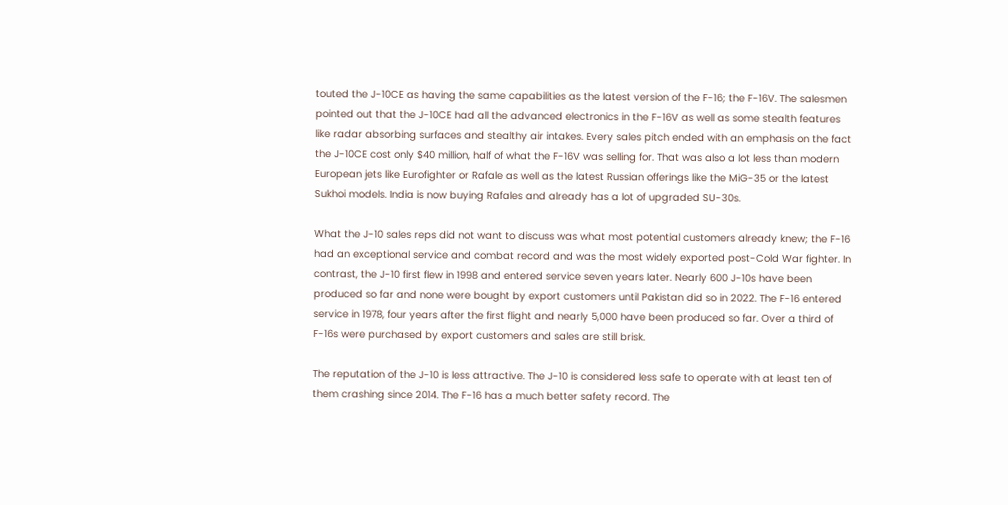touted the J-10CE as having the same capabilities as the latest version of the F-16; the F-16V. The salesmen pointed out that the J-10CE had all the advanced electronics in the F-16V as well as some stealth features like radar absorbing surfaces and stealthy air intakes. Every sales pitch ended with an emphasis on the fact the J-10CE cost only $40 million, half of what the F-16V was selling for. That was also a lot less than modern European jets like Eurofighter or Rafale as well as the latest Russian offerings like the MiG-35 or the latest Sukhoi models. India is now buying Rafales and already has a lot of upgraded SU-30s.

What the J-10 sales reps did not want to discuss was what most potential customers already knew; the F-16 had an exceptional service and combat record and was the most widely exported post-Cold War fighter. In contrast, the J-10 first flew in 1998 and entered service seven years later. Nearly 600 J-10s have been produced so far and none were bought by export customers until Pakistan did so in 2022. The F-16 entered service in 1978, four years after the first flight and nearly 5,000 have been produced so far. Over a third of F-16s were purchased by export customers and sales are still brisk.

The reputation of the J-10 is less attractive. The J-10 is considered less safe to operate with at least ten of them crashing since 2014. The F-16 has a much better safety record. The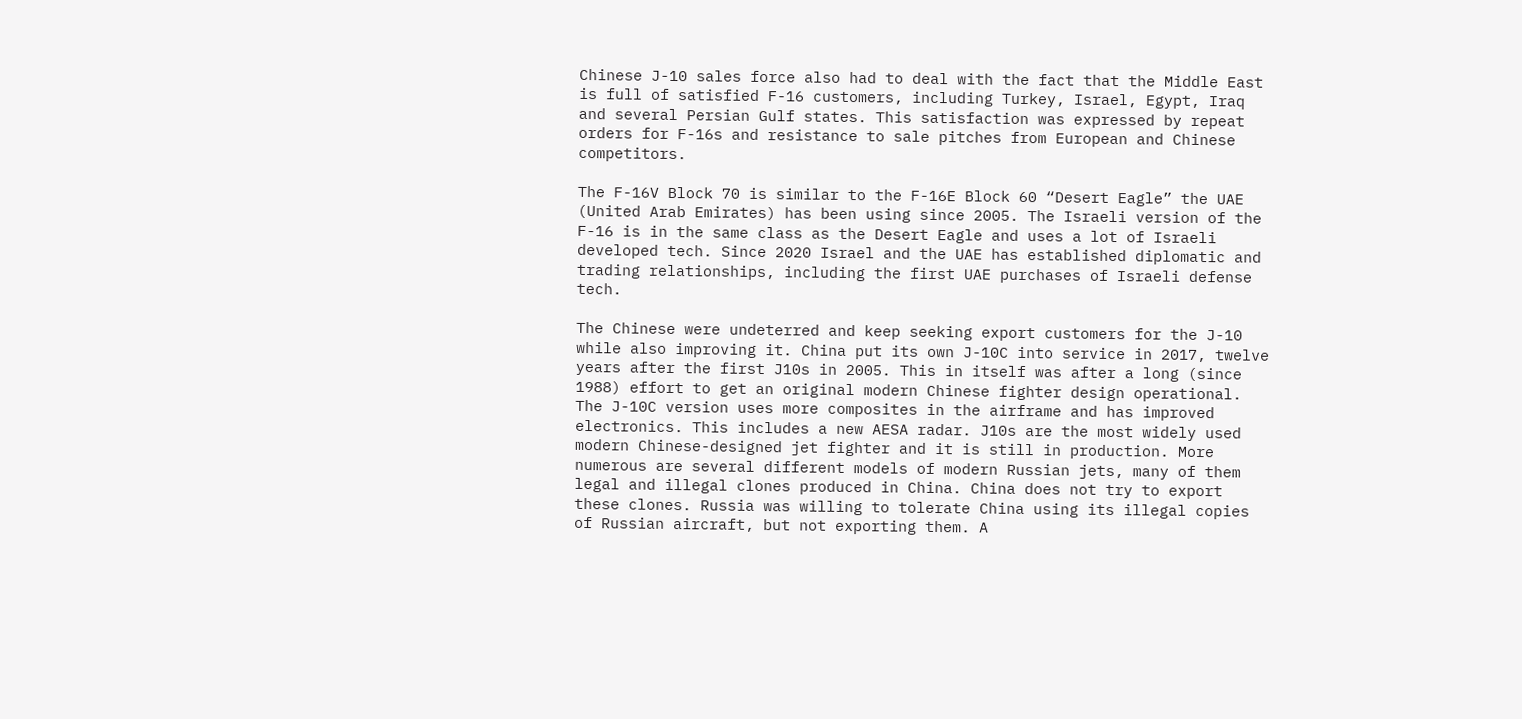Chinese J-10 sales force also had to deal with the fact that the Middle East is full of satisfied F-16 customers, including Turkey, Israel, Egypt, Iraq and several Persian Gulf states. This satisfaction was expressed by repeat orders for F-16s and resistance to sale pitches from European and Chinese competitors.

The F-16V Block 70 is similar to the F-16E Block 60 “Desert Eagle” the UAE (United Arab Emirates) has been using since 2005. The Israeli version of the F-16 is in the same class as the Desert Eagle and uses a lot of Israeli developed tech. Since 2020 Israel and the UAE has established diplomatic and trading relationships, including the first UAE purchases of Israeli defense tech.

The Chinese were undeterred and keep seeking export customers for the J-10 while also improving it. China put its own J-10C into service in 2017, twelve years after the first J10s in 2005. This in itself was after a long (since 1988) effort to get an original modern Chinese fighter design operational. The J-10C version uses more composites in the airframe and has improved electronics. This includes a new AESA radar. J10s are the most widely used modern Chinese-designed jet fighter and it is still in production. More numerous are several different models of modern Russian jets, many of them legal and illegal clones produced in China. China does not try to export these clones. Russia was willing to tolerate China using its illegal copies of Russian aircraft, but not exporting them. A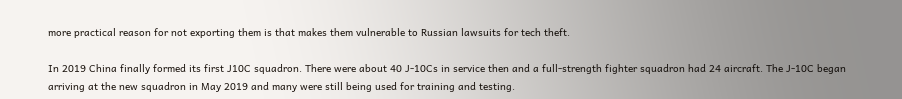more practical reason for not exporting them is that makes them vulnerable to Russian lawsuits for tech theft.

In 2019 China finally formed its first J10C squadron. There were about 40 J-10Cs in service then and a full-strength fighter squadron had 24 aircraft. The J-10C began arriving at the new squadron in May 2019 and many were still being used for training and testing.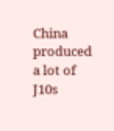China produced a lot of J10s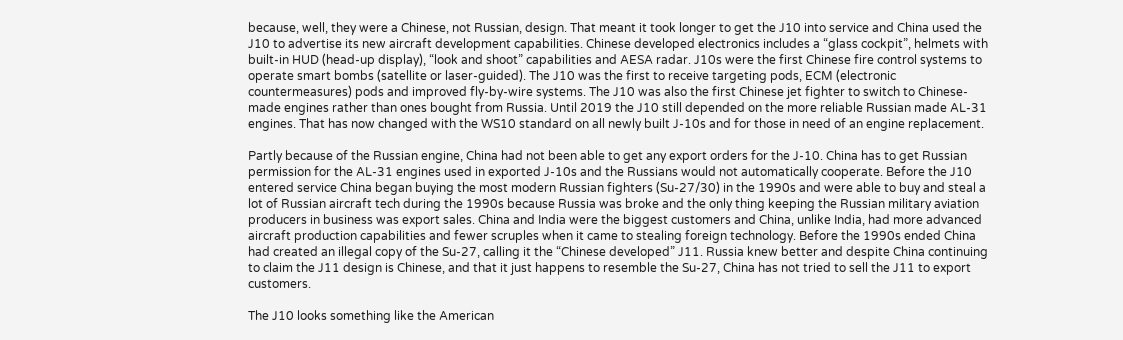because, well, they were a Chinese, not Russian, design. That meant it took longer to get the J10 into service and China used the J10 to advertise its new aircraft development capabilities. Chinese developed electronics includes a “glass cockpit”, helmets with built-in HUD (head-up display), “look and shoot” capabilities and AESA radar. J10s were the first Chinese fire control systems to operate smart bombs (satellite or laser-guided). The J10 was the first to receive targeting pods, ECM (electronic countermeasures) pods and improved fly-by-wire systems. The J10 was also the first Chinese jet fighter to switch to Chinese-made engines rather than ones bought from Russia. Until 2019 the J10 still depended on the more reliable Russian made AL-31 engines. That has now changed with the WS10 standard on all newly built J-10s and for those in need of an engine replacement.

Partly because of the Russian engine, China had not been able to get any export orders for the J-10. China has to get Russian permission for the AL-31 engines used in exported J-10s and the Russians would not automatically cooperate. Before the J10 entered service China began buying the most modern Russian fighters (Su-27/30) in the 1990s and were able to buy and steal a lot of Russian aircraft tech during the 1990s because Russia was broke and the only thing keeping the Russian military aviation producers in business was export sales. China and India were the biggest customers and China, unlike India, had more advanced aircraft production capabilities and fewer scruples when it came to stealing foreign technology. Before the 1990s ended China had created an illegal copy of the Su-27, calling it the “Chinese developed” J11. Russia knew better and despite China continuing to claim the J11 design is Chinese, and that it just happens to resemble the Su-27, China has not tried to sell the J11 to export customers.

The J10 looks something like the American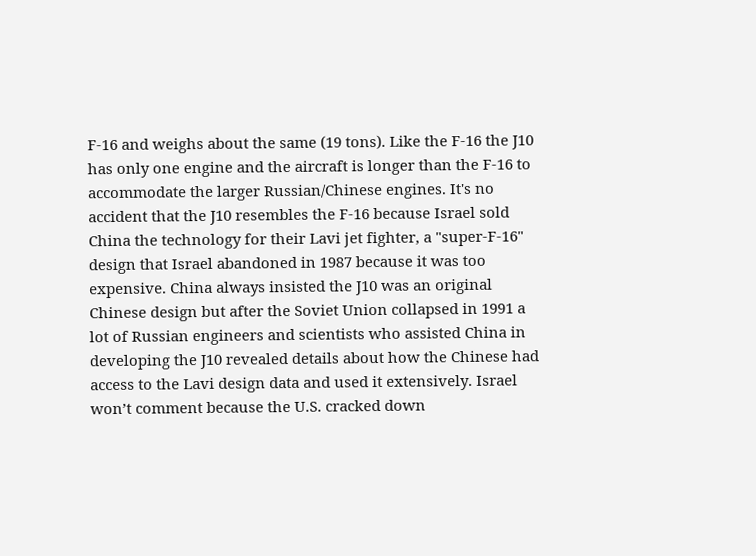F-16 and weighs about the same (19 tons). Like the F-16 the J10 has only one engine and the aircraft is longer than the F-16 to accommodate the larger Russian/Chinese engines. It's no accident that the J10 resembles the F-16 because Israel sold China the technology for their Lavi jet fighter, a "super-F-16" design that Israel abandoned in 1987 because it was too expensive. China always insisted the J10 was an original Chinese design but after the Soviet Union collapsed in 1991 a lot of Russian engineers and scientists who assisted China in developing the J10 revealed details about how the Chinese had access to the Lavi design data and used it extensively. Israel won’t comment because the U.S. cracked down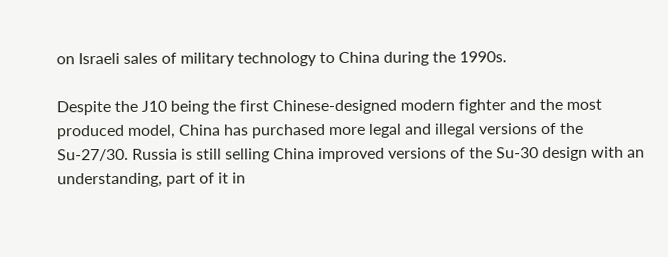on Israeli sales of military technology to China during the 1990s.

Despite the J10 being the first Chinese-designed modern fighter and the most produced model, China has purchased more legal and illegal versions of the Su-27/30. Russia is still selling China improved versions of the Su-30 design with an understanding, part of it in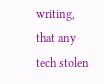writing, that any tech stolen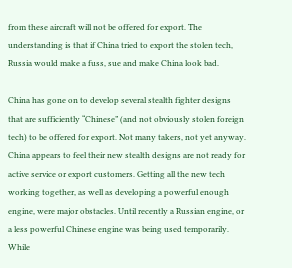from these aircraft will not be offered for export. The understanding is that if China tried to export the stolen tech, Russia would make a fuss, sue and make China look bad.

China has gone on to develop several stealth fighter designs that are sufficiently “Chinese” (and not obviously stolen foreign tech) to be offered for export. Not many takers, not yet anyway. China appears to feel their new stealth designs are not ready for active service or export customers. Getting all the new tech working together, as well as developing a powerful enough engine, were major obstacles. Until recently a Russian engine, or a less powerful Chinese engine was being used temporarily. While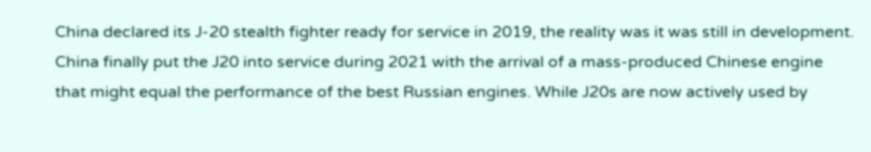China declared its J-20 stealth fighter ready for service in 2019, the reality was it was still in development. China finally put the J20 into service during 2021 with the arrival of a mass-produced Chinese engine that might equal the performance of the best Russian engines. While J20s are now actively used by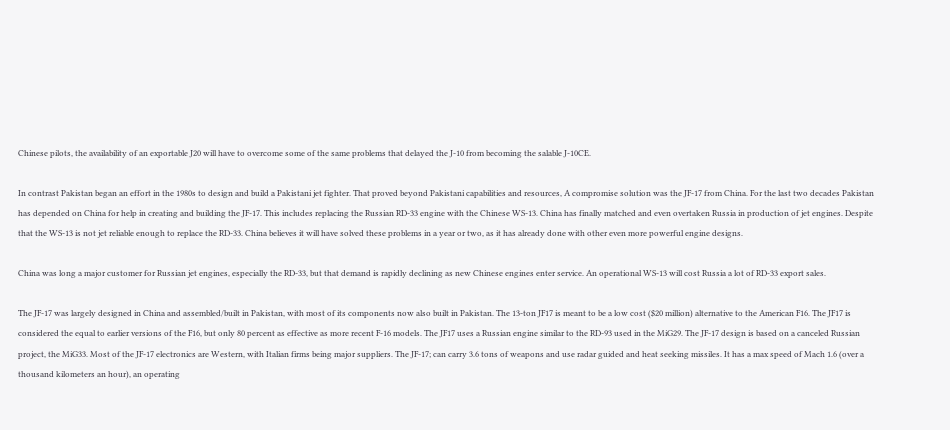Chinese pilots, the availability of an exportable J20 will have to overcome some of the same problems that delayed the J-10 from becoming the salable J-10CE.

In contrast Pakistan began an effort in the 1980s to design and build a Pakistani jet fighter. That proved beyond Pakistani capabilities and resources, A compromise solution was the JF-17 from China. For the last two decades Pakistan has depended on China for help in creating and building the JF-17. This includes replacing the Russian RD-33 engine with the Chinese WS-13. China has finally matched and even overtaken Russia in production of jet engines. Despite that the WS-13 is not jet reliable enough to replace the RD-33. China believes it will have solved these problems in a year or two, as it has already done with other even more powerful engine designs.

China was long a major customer for Russian jet engines, especially the RD-33, but that demand is rapidly declining as new Chinese engines enter service. An operational WS-13 will cost Russia a lot of RD-33 export sales.

The JF-17 was largely designed in China and assembled/built in Pakistan, with most of its components now also built in Pakistan. The 13-ton JF17 is meant to be a low cost ($20 million) alternative to the American F16. The JF17 is considered the equal to earlier versions of the F16, but only 80 percent as effective as more recent F-16 models. The JF17 uses a Russian engine similar to the RD-93 used in the MiG29. The JF-17 design is based on a canceled Russian project, the MiG33. Most of the JF-17 electronics are Western, with Italian firms being major suppliers. The JF-17; can carry 3.6 tons of weapons and use radar guided and heat seeking missiles. It has a max speed of Mach 1.6 (over a thousand kilometers an hour), an operating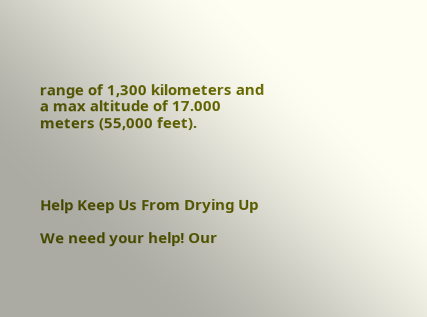range of 1,300 kilometers and a max altitude of 17.000 meters (55,000 feet).




Help Keep Us From Drying Up

We need your help! Our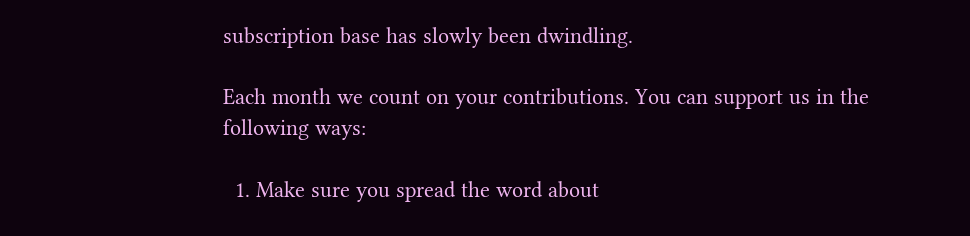subscription base has slowly been dwindling.

Each month we count on your contributions. You can support us in the following ways:

  1. Make sure you spread the word about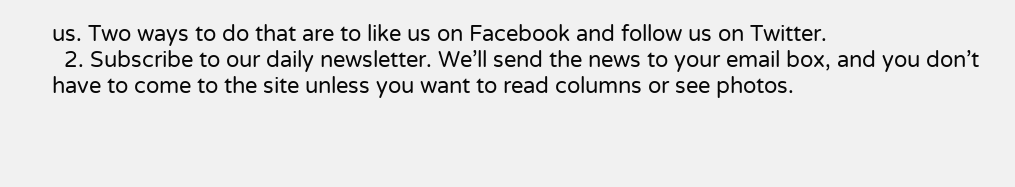us. Two ways to do that are to like us on Facebook and follow us on Twitter.
  2. Subscribe to our daily newsletter. We’ll send the news to your email box, and you don’t have to come to the site unless you want to read columns or see photos.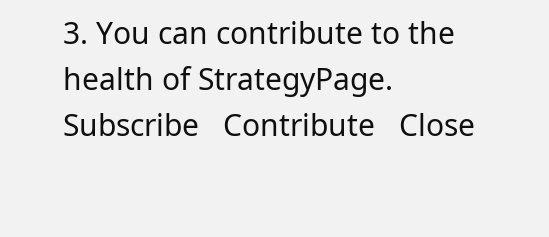3. You can contribute to the health of StrategyPage.
Subscribe   Contribute   Close